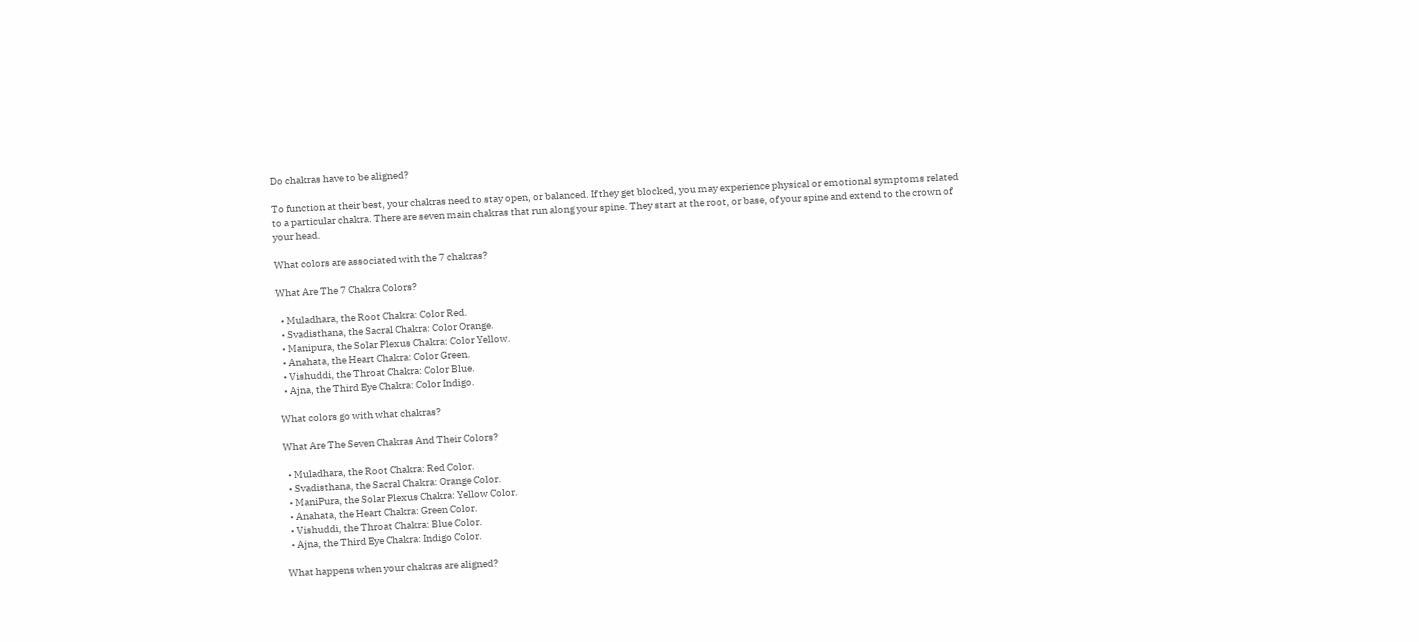Do chakras have to be aligned?

To function at their best, your chakras need to stay open, or balanced. If they get blocked, you may experience physical or emotional symptoms related to a particular chakra. There are seven main chakras that run along your spine. They start at the root, or base, of your spine and extend to the crown of your head.

What colors are associated with the 7 chakras?

What Are The 7 Chakra Colors?

  • Muladhara, the Root Chakra: Color Red.
  • Svadisthana, the Sacral Chakra: Color Orange.
  • Manipura, the Solar Plexus Chakra: Color Yellow.
  • Anahata, the Heart Chakra: Color Green.
  • Vishuddi, the Throat Chakra: Color Blue.
  • Ajna, the Third Eye Chakra: Color Indigo.

What colors go with what chakras?

What Are The Seven Chakras And Their Colors?

  • Muladhara, the Root Chakra: Red Color.
  • Svadisthana, the Sacral Chakra: Orange Color.
  • ManiPura, the Solar Plexus Chakra: Yellow Color.
  • Anahata, the Heart Chakra: Green Color.
  • Vishuddi, the Throat Chakra: Blue Color.
  • Ajna, the Third Eye Chakra: Indigo Color.

What happens when your chakras are aligned?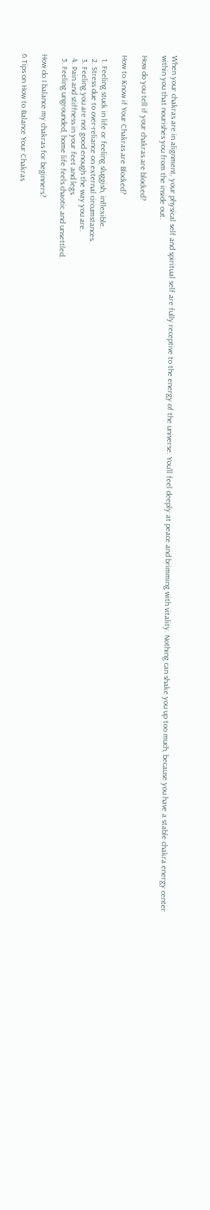When your chakras are in alignment, your physical self and spiritual self are fully receptive to the energy of the universe. You’ll feel deeply at peace and brimming with vitality. Nothing can shake you up too much, because you have a stable chakra energy center within you that nourishes you from the inside out.

How do you tell if your chakras are blocked?

How to Know if Your Chakras are Blocked?

  1. Feeling stuck in life or feeling sluggish, inflexible.
  2. Stress due to over-reliance on external circumstances.
  3. Feeling you are not good enough the way you are.
  4. Pain and stiffness in your feet and legs.
  5. Feeling ungrounded, home life feels chaotic and unsettled.

How do I balance my chakras for beginners?

6 Tips on How to Balance Your Chakras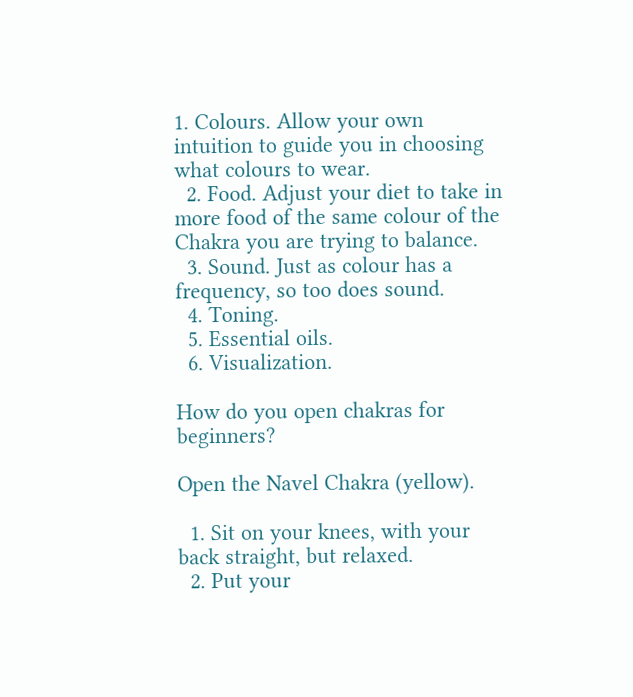1. Colours. Allow your own intuition to guide you in choosing what colours to wear.
  2. Food. Adjust your diet to take in more food of the same colour of the Chakra you are trying to balance.
  3. Sound. Just as colour has a frequency, so too does sound.
  4. Toning.
  5. Essential oils.
  6. Visualization.

How do you open chakras for beginners?

Open the Navel Chakra (yellow).

  1. Sit on your knees, with your back straight, but relaxed.
  2. Put your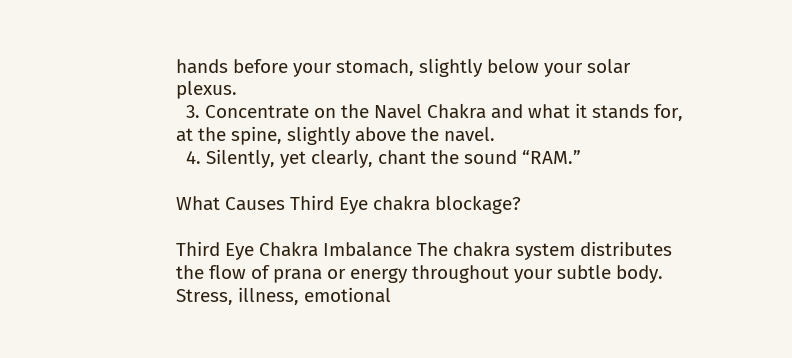hands before your stomach, slightly below your solar plexus.
  3. Concentrate on the Navel Chakra and what it stands for, at the spine, slightly above the navel.
  4. Silently, yet clearly, chant the sound “RAM.”

What Causes Third Eye chakra blockage?

Third Eye Chakra Imbalance The chakra system distributes the flow of prana or energy throughout your subtle body. Stress, illness, emotional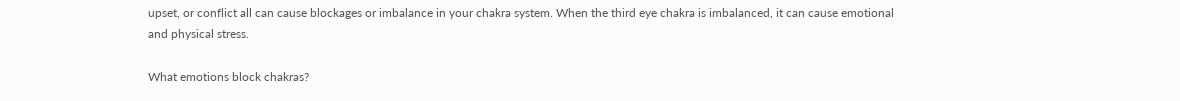upset, or conflict all can cause blockages or imbalance in your chakra system. When the third eye chakra is imbalanced, it can cause emotional and physical stress.

What emotions block chakras?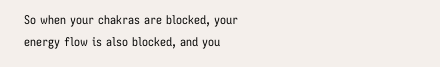So when your chakras are blocked, your energy flow is also blocked, and you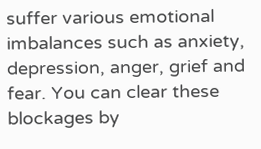suffer various emotional imbalances such as anxiety, depression, anger, grief and fear. You can clear these blockages by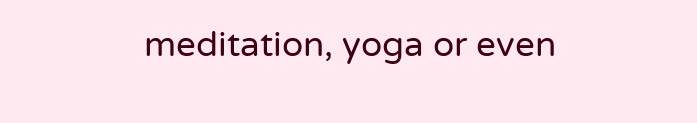meditation, yoga or even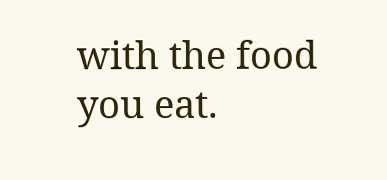with the food you eat.